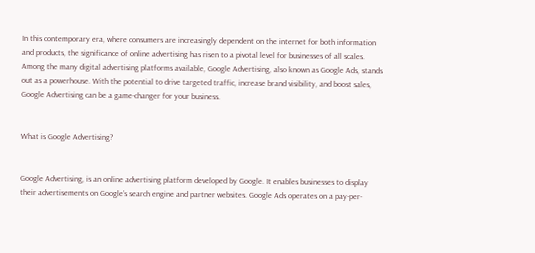In this contemporary era, where consumers are increasingly dependent on the internet for both information and products, the significance of online advertising has risen to a pivotal level for businesses of all scales. Among the many digital advertising platforms available, Google Advertising, also known as Google Ads, stands out as a powerhouse. With the potential to drive targeted traffic, increase brand visibility, and boost sales, Google Advertising can be a game-changer for your business.


What is Google Advertising?


Google Advertising, is an online advertising platform developed by Google. It enables businesses to display their advertisements on Google’s search engine and partner websites. Google Ads operates on a pay-per-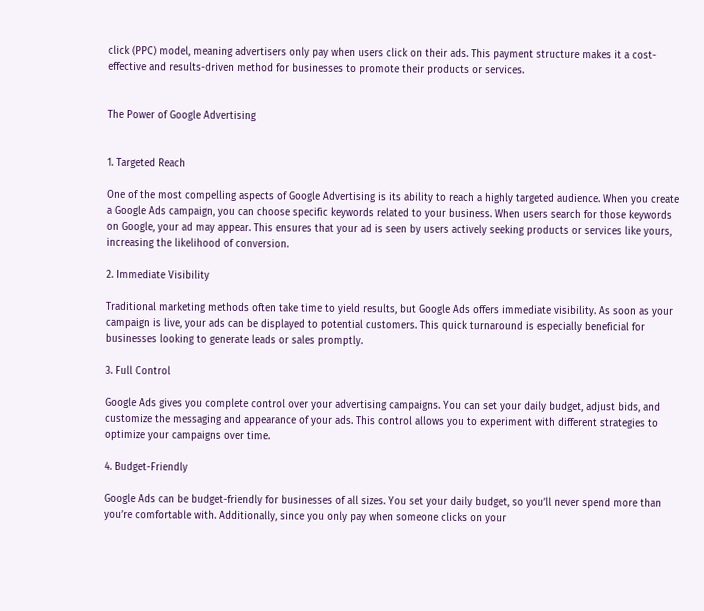click (PPC) model, meaning advertisers only pay when users click on their ads. This payment structure makes it a cost-effective and results-driven method for businesses to promote their products or services.


The Power of Google Advertising


1. Targeted Reach

One of the most compelling aspects of Google Advertising is its ability to reach a highly targeted audience. When you create a Google Ads campaign, you can choose specific keywords related to your business. When users search for those keywords on Google, your ad may appear. This ensures that your ad is seen by users actively seeking products or services like yours, increasing the likelihood of conversion.

2. Immediate Visibility

Traditional marketing methods often take time to yield results, but Google Ads offers immediate visibility. As soon as your campaign is live, your ads can be displayed to potential customers. This quick turnaround is especially beneficial for businesses looking to generate leads or sales promptly.

3. Full Control

Google Ads gives you complete control over your advertising campaigns. You can set your daily budget, adjust bids, and customize the messaging and appearance of your ads. This control allows you to experiment with different strategies to optimize your campaigns over time.

4. Budget-Friendly

Google Ads can be budget-friendly for businesses of all sizes. You set your daily budget, so you’ll never spend more than you’re comfortable with. Additionally, since you only pay when someone clicks on your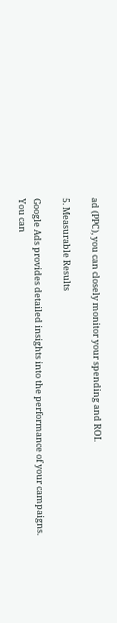ad (PPC), you can closely monitor your spending and ROI.

5. Measurable Results

Google Ads provides detailed insights into the performance of your campaigns. You can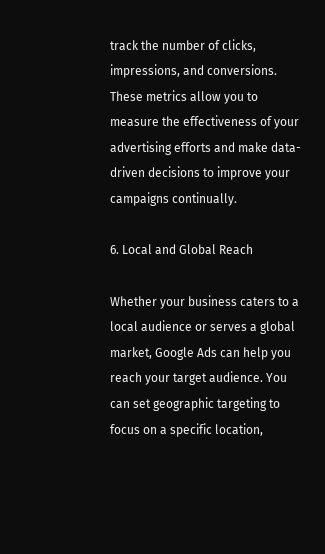track the number of clicks, impressions, and conversions. These metrics allow you to measure the effectiveness of your advertising efforts and make data-driven decisions to improve your campaigns continually.

6. Local and Global Reach

Whether your business caters to a local audience or serves a global market, Google Ads can help you reach your target audience. You can set geographic targeting to focus on a specific location,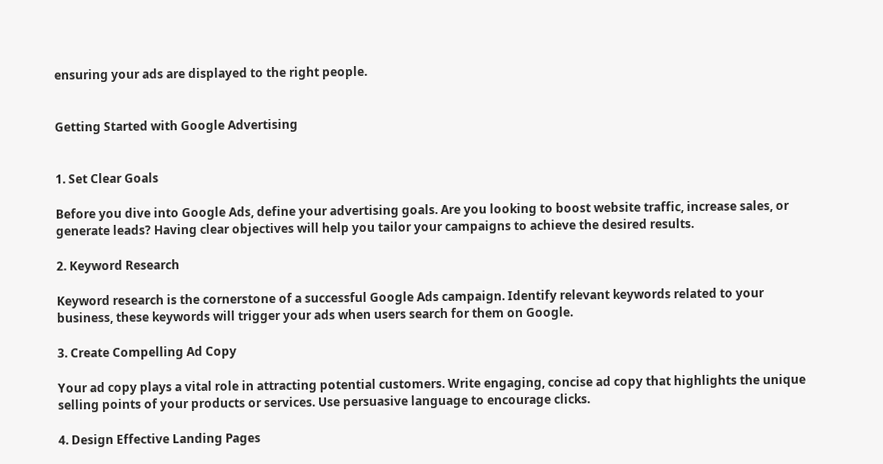ensuring your ads are displayed to the right people.


Getting Started with Google Advertising


1. Set Clear Goals

Before you dive into Google Ads, define your advertising goals. Are you looking to boost website traffic, increase sales, or generate leads? Having clear objectives will help you tailor your campaigns to achieve the desired results.

2. Keyword Research

Keyword research is the cornerstone of a successful Google Ads campaign. Identify relevant keywords related to your business, these keywords will trigger your ads when users search for them on Google.

3. Create Compelling Ad Copy

Your ad copy plays a vital role in attracting potential customers. Write engaging, concise ad copy that highlights the unique selling points of your products or services. Use persuasive language to encourage clicks.

4. Design Effective Landing Pages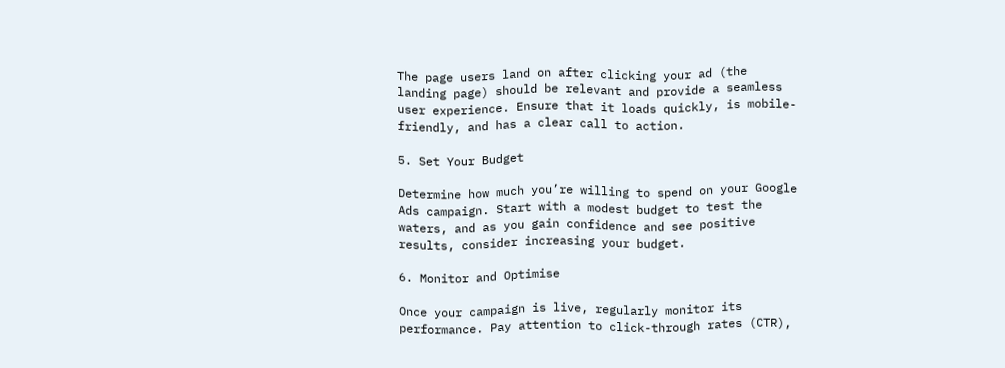The page users land on after clicking your ad (the landing page) should be relevant and provide a seamless user experience. Ensure that it loads quickly, is mobile-friendly, and has a clear call to action.

5. Set Your Budget

Determine how much you’re willing to spend on your Google Ads campaign. Start with a modest budget to test the waters, and as you gain confidence and see positive results, consider increasing your budget.

6. Monitor and Optimise

Once your campaign is live, regularly monitor its performance. Pay attention to click-through rates (CTR),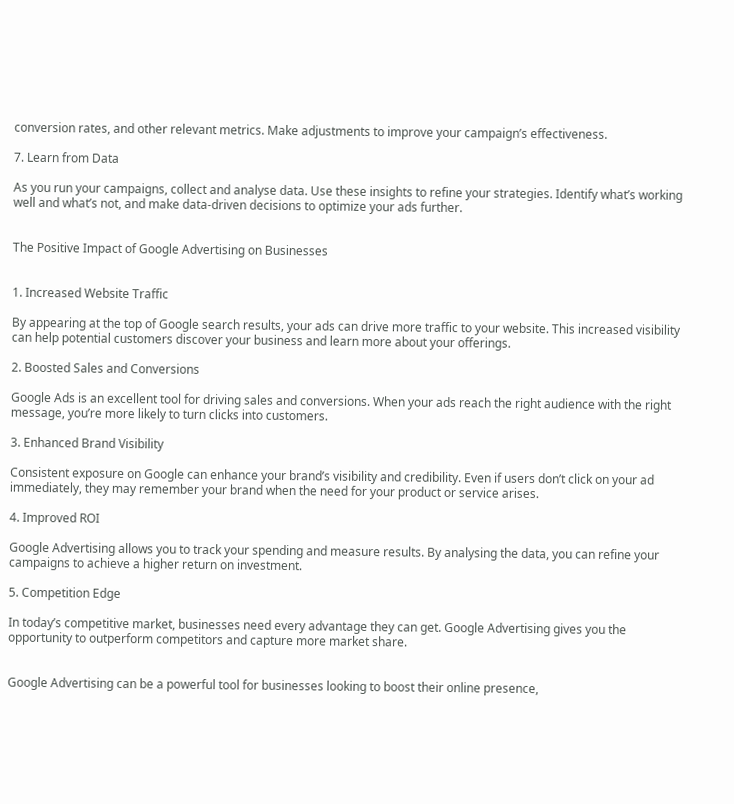conversion rates, and other relevant metrics. Make adjustments to improve your campaign’s effectiveness.

7. Learn from Data

As you run your campaigns, collect and analyse data. Use these insights to refine your strategies. Identify what’s working well and what’s not, and make data-driven decisions to optimize your ads further.


The Positive Impact of Google Advertising on Businesses


1. Increased Website Traffic

By appearing at the top of Google search results, your ads can drive more traffic to your website. This increased visibility can help potential customers discover your business and learn more about your offerings.

2. Boosted Sales and Conversions

Google Ads is an excellent tool for driving sales and conversions. When your ads reach the right audience with the right message, you’re more likely to turn clicks into customers.

3. Enhanced Brand Visibility

Consistent exposure on Google can enhance your brand’s visibility and credibility. Even if users don’t click on your ad immediately, they may remember your brand when the need for your product or service arises.

4. Improved ROI

Google Advertising allows you to track your spending and measure results. By analysing the data, you can refine your campaigns to achieve a higher return on investment.

5. Competition Edge

In today’s competitive market, businesses need every advantage they can get. Google Advertising gives you the opportunity to outperform competitors and capture more market share.


Google Advertising can be a powerful tool for businesses looking to boost their online presence,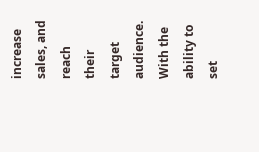increase sales, and reach their target audience. With the ability to set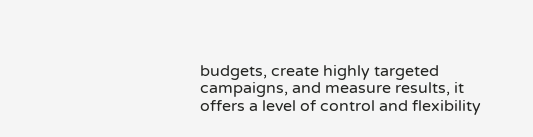budgets, create highly targeted campaigns, and measure results, it offers a level of control and flexibility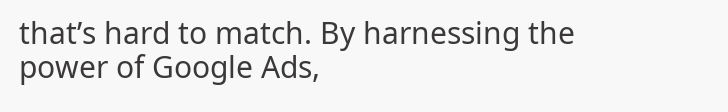that’s hard to match. By harnessing the power of Google Ads,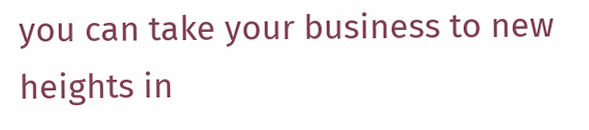you can take your business to new heights in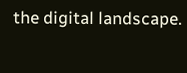the digital landscape.